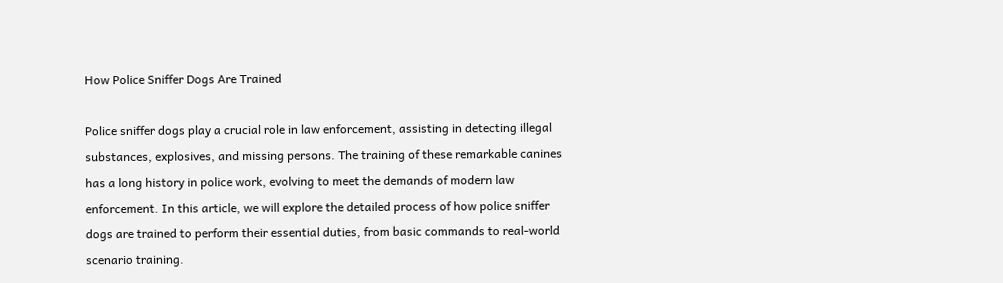How Police Sniffer Dogs Are Trained

Police sniffer dogs play a crucial role in law enforcement, assisting in detecting illegal substances, explosives, and missing persons. The training of these remarkable canines has a long history in police work, evolving to meet the demands of modern law enforcement. In this article, we will explore the detailed process of how police sniffer dogs are trained to perform their essential duties, from basic commands to real-world scenario training.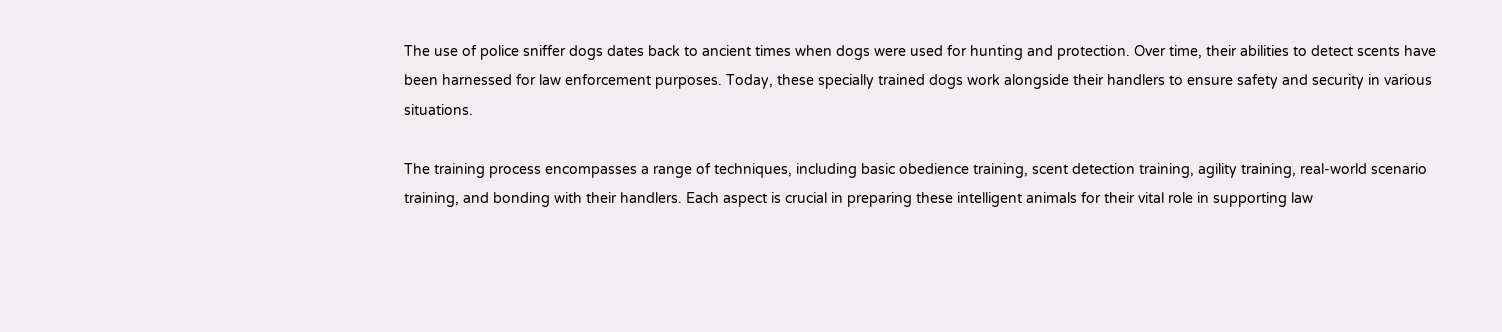The use of police sniffer dogs dates back to ancient times when dogs were used for hunting and protection. Over time, their abilities to detect scents have been harnessed for law enforcement purposes. Today, these specially trained dogs work alongside their handlers to ensure safety and security in various situations.

The training process encompasses a range of techniques, including basic obedience training, scent detection training, agility training, real-world scenario training, and bonding with their handlers. Each aspect is crucial in preparing these intelligent animals for their vital role in supporting law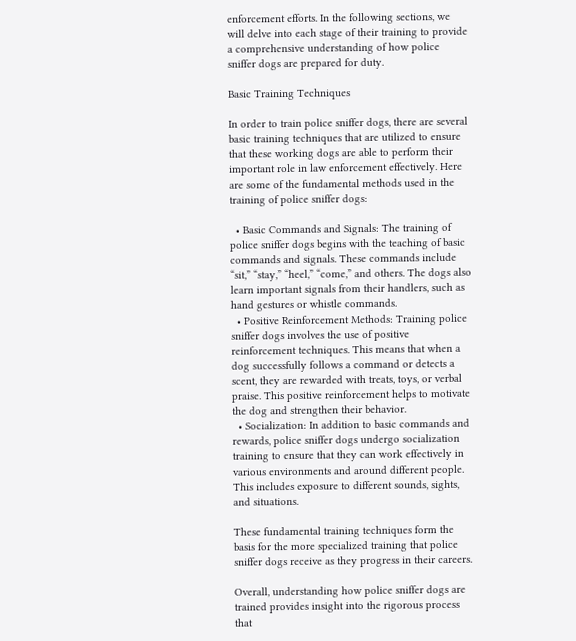enforcement efforts. In the following sections, we will delve into each stage of their training to provide a comprehensive understanding of how police sniffer dogs are prepared for duty.

Basic Training Techniques

In order to train police sniffer dogs, there are several basic training techniques that are utilized to ensure that these working dogs are able to perform their important role in law enforcement effectively. Here are some of the fundamental methods used in the training of police sniffer dogs:

  • Basic Commands and Signals: The training of police sniffer dogs begins with the teaching of basic commands and signals. These commands include “sit,” “stay,” “heel,” “come,” and others. The dogs also learn important signals from their handlers, such as hand gestures or whistle commands.
  • Positive Reinforcement Methods: Training police sniffer dogs involves the use of positive reinforcement techniques. This means that when a dog successfully follows a command or detects a scent, they are rewarded with treats, toys, or verbal praise. This positive reinforcement helps to motivate the dog and strengthen their behavior.
  • Socialization: In addition to basic commands and rewards, police sniffer dogs undergo socialization training to ensure that they can work effectively in various environments and around different people. This includes exposure to different sounds, sights, and situations.

These fundamental training techniques form the basis for the more specialized training that police sniffer dogs receive as they progress in their careers.

Overall, understanding how police sniffer dogs are trained provides insight into the rigorous process that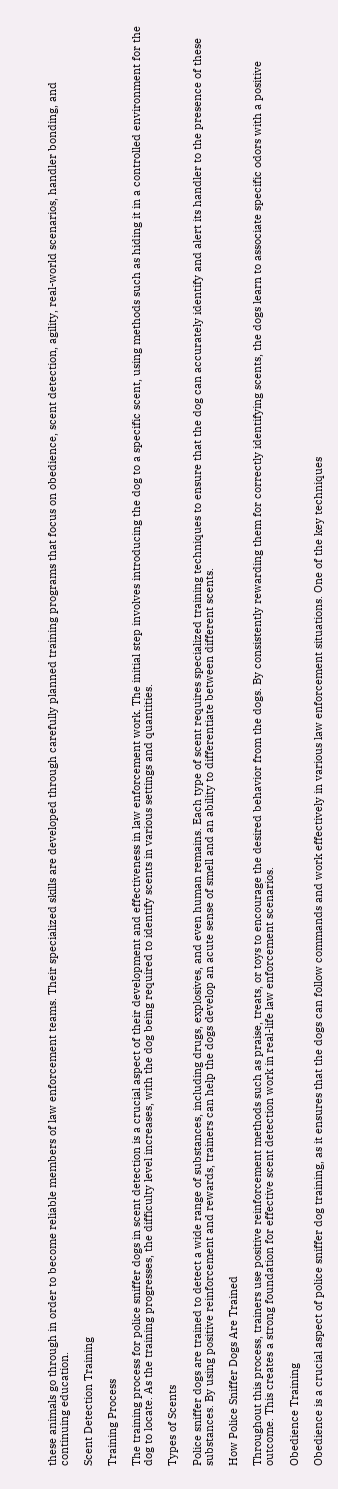these animals go through in order to become reliable members of law enforcement teams. Their specialized skills are developed through carefully planned training programs that focus on obedience, scent detection, agility, real-world scenarios, handler bonding, and continuing education.

Scent Detection Training

Training Process

The training process for police sniffer dogs in scent detection is a crucial aspect of their development and effectiveness in law enforcement work. The initial step involves introducing the dog to a specific scent, using methods such as hiding it in a controlled environment for the dog to locate. As the training progresses, the difficulty level increases, with the dog being required to identify scents in various settings and quantities.

Types of Scents

Police sniffer dogs are trained to detect a wide range of substances, including drugs, explosives, and even human remains. Each type of scent requires specialized training techniques to ensure that the dog can accurately identify and alert its handler to the presence of these substances. By using positive reinforcement and rewards, trainers can help the dogs develop an acute sense of smell and an ability to differentiate between different scents.

How Police Sniffer Dogs Are Trained

Throughout this process, trainers use positive reinforcement methods such as praise, treats, or toys to encourage the desired behavior from the dogs. By consistently rewarding them for correctly identifying scents, the dogs learn to associate specific odors with a positive outcome. This creates a strong foundation for effective scent detection work in real-life law enforcement scenarios.

Obedience Training

Obedience is a crucial aspect of police sniffer dog training, as it ensures that the dogs can follow commands and work effectively in various law enforcement situations. One of the key techniques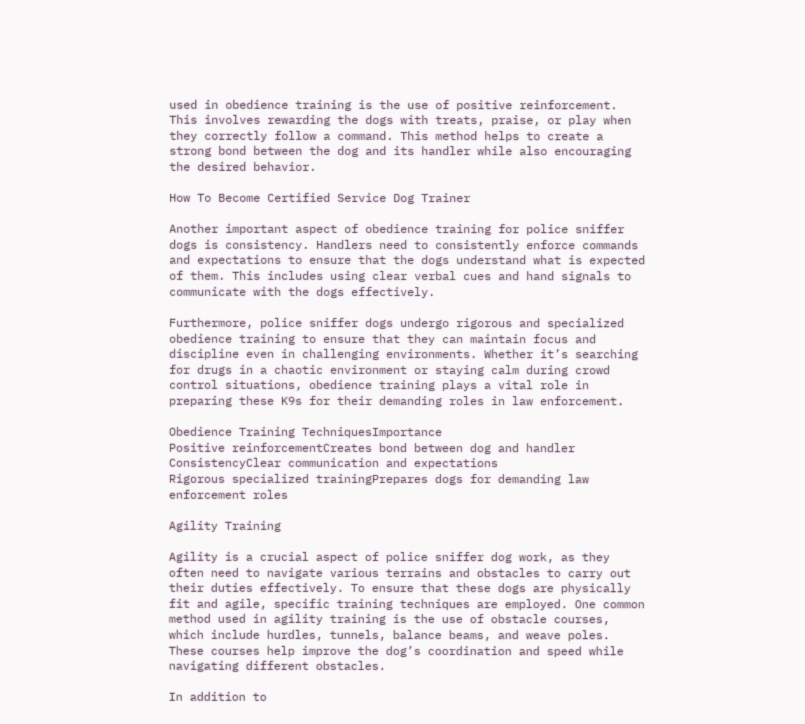used in obedience training is the use of positive reinforcement. This involves rewarding the dogs with treats, praise, or play when they correctly follow a command. This method helps to create a strong bond between the dog and its handler while also encouraging the desired behavior.

How To Become Certified Service Dog Trainer

Another important aspect of obedience training for police sniffer dogs is consistency. Handlers need to consistently enforce commands and expectations to ensure that the dogs understand what is expected of them. This includes using clear verbal cues and hand signals to communicate with the dogs effectively.

Furthermore, police sniffer dogs undergo rigorous and specialized obedience training to ensure that they can maintain focus and discipline even in challenging environments. Whether it’s searching for drugs in a chaotic environment or staying calm during crowd control situations, obedience training plays a vital role in preparing these K9s for their demanding roles in law enforcement.

Obedience Training TechniquesImportance
Positive reinforcementCreates bond between dog and handler
ConsistencyClear communication and expectations
Rigorous specialized trainingPrepares dogs for demanding law enforcement roles

Agility Training

Agility is a crucial aspect of police sniffer dog work, as they often need to navigate various terrains and obstacles to carry out their duties effectively. To ensure that these dogs are physically fit and agile, specific training techniques are employed. One common method used in agility training is the use of obstacle courses, which include hurdles, tunnels, balance beams, and weave poles. These courses help improve the dog’s coordination and speed while navigating different obstacles.

In addition to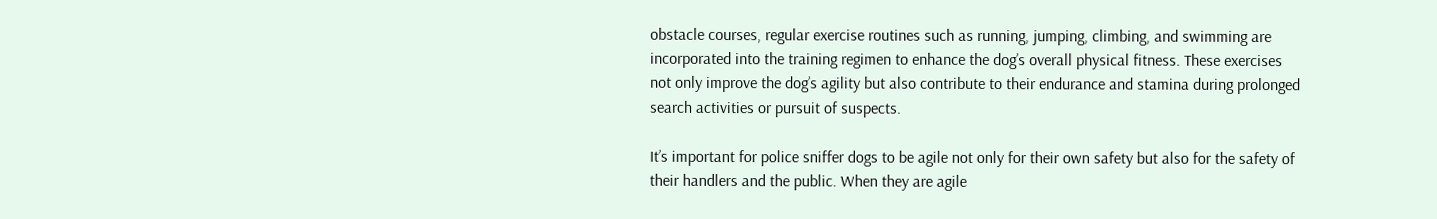obstacle courses, regular exercise routines such as running, jumping, climbing, and swimming are incorporated into the training regimen to enhance the dog’s overall physical fitness. These exercises not only improve the dog’s agility but also contribute to their endurance and stamina during prolonged search activities or pursuit of suspects.

It’s important for police sniffer dogs to be agile not only for their own safety but also for the safety of their handlers and the public. When they are agile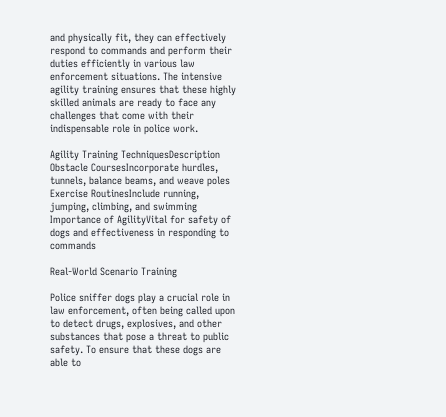and physically fit, they can effectively respond to commands and perform their duties efficiently in various law enforcement situations. The intensive agility training ensures that these highly skilled animals are ready to face any challenges that come with their indispensable role in police work.

Agility Training TechniquesDescription
Obstacle CoursesIncorporate hurdles, tunnels, balance beams, and weave poles
Exercise RoutinesInclude running, jumping, climbing, and swimming
Importance of AgilityVital for safety of dogs and effectiveness in responding to commands

Real-World Scenario Training

Police sniffer dogs play a crucial role in law enforcement, often being called upon to detect drugs, explosives, and other substances that pose a threat to public safety. To ensure that these dogs are able to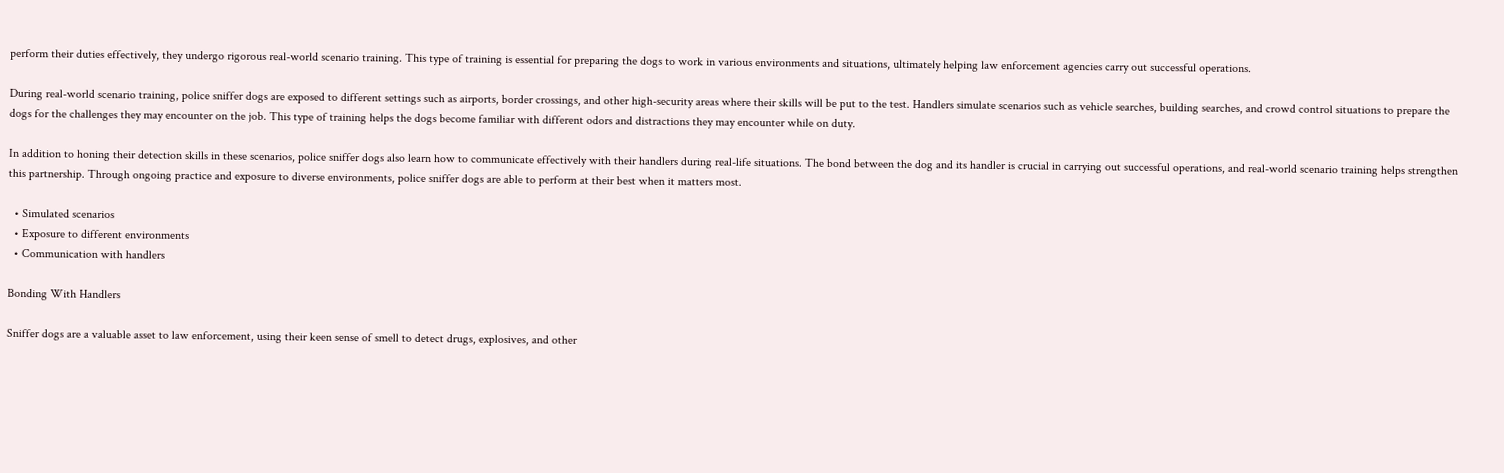perform their duties effectively, they undergo rigorous real-world scenario training. This type of training is essential for preparing the dogs to work in various environments and situations, ultimately helping law enforcement agencies carry out successful operations.

During real-world scenario training, police sniffer dogs are exposed to different settings such as airports, border crossings, and other high-security areas where their skills will be put to the test. Handlers simulate scenarios such as vehicle searches, building searches, and crowd control situations to prepare the dogs for the challenges they may encounter on the job. This type of training helps the dogs become familiar with different odors and distractions they may encounter while on duty.

In addition to honing their detection skills in these scenarios, police sniffer dogs also learn how to communicate effectively with their handlers during real-life situations. The bond between the dog and its handler is crucial in carrying out successful operations, and real-world scenario training helps strengthen this partnership. Through ongoing practice and exposure to diverse environments, police sniffer dogs are able to perform at their best when it matters most.

  • Simulated scenarios
  • Exposure to different environments
  • Communication with handlers

Bonding With Handlers

Sniffer dogs are a valuable asset to law enforcement, using their keen sense of smell to detect drugs, explosives, and other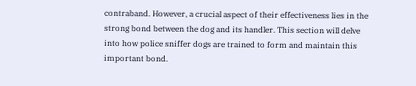contraband. However, a crucial aspect of their effectiveness lies in the strong bond between the dog and its handler. This section will delve into how police sniffer dogs are trained to form and maintain this important bond.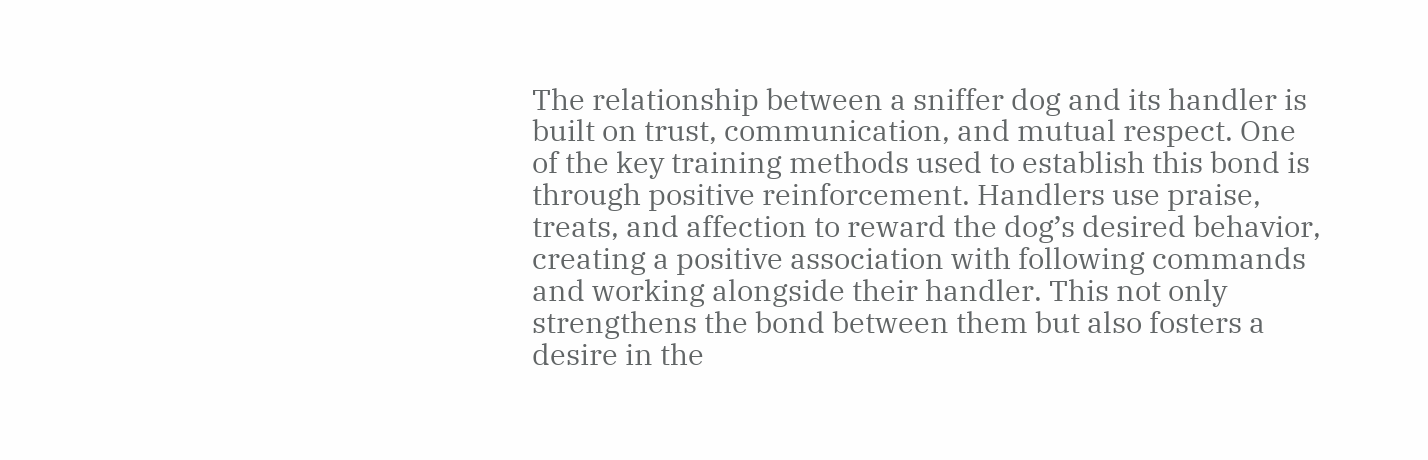The relationship between a sniffer dog and its handler is built on trust, communication, and mutual respect. One of the key training methods used to establish this bond is through positive reinforcement. Handlers use praise, treats, and affection to reward the dog’s desired behavior, creating a positive association with following commands and working alongside their handler. This not only strengthens the bond between them but also fosters a desire in the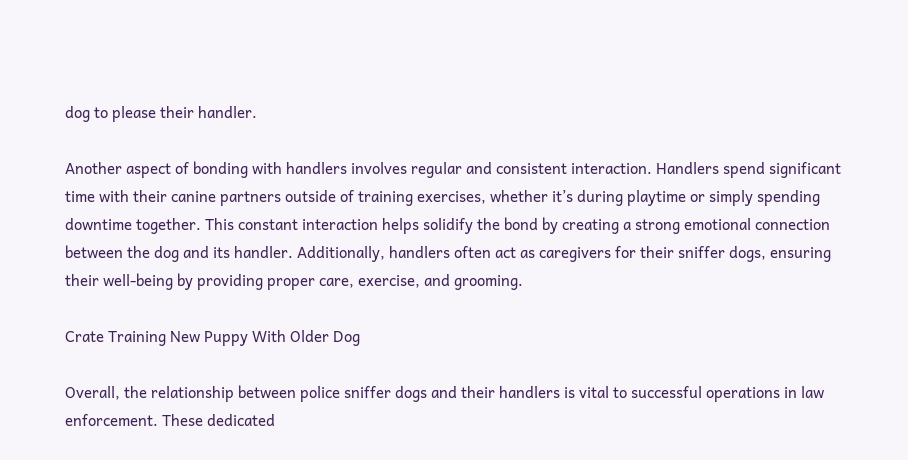dog to please their handler.

Another aspect of bonding with handlers involves regular and consistent interaction. Handlers spend significant time with their canine partners outside of training exercises, whether it’s during playtime or simply spending downtime together. This constant interaction helps solidify the bond by creating a strong emotional connection between the dog and its handler. Additionally, handlers often act as caregivers for their sniffer dogs, ensuring their well-being by providing proper care, exercise, and grooming.

Crate Training New Puppy With Older Dog

Overall, the relationship between police sniffer dogs and their handlers is vital to successful operations in law enforcement. These dedicated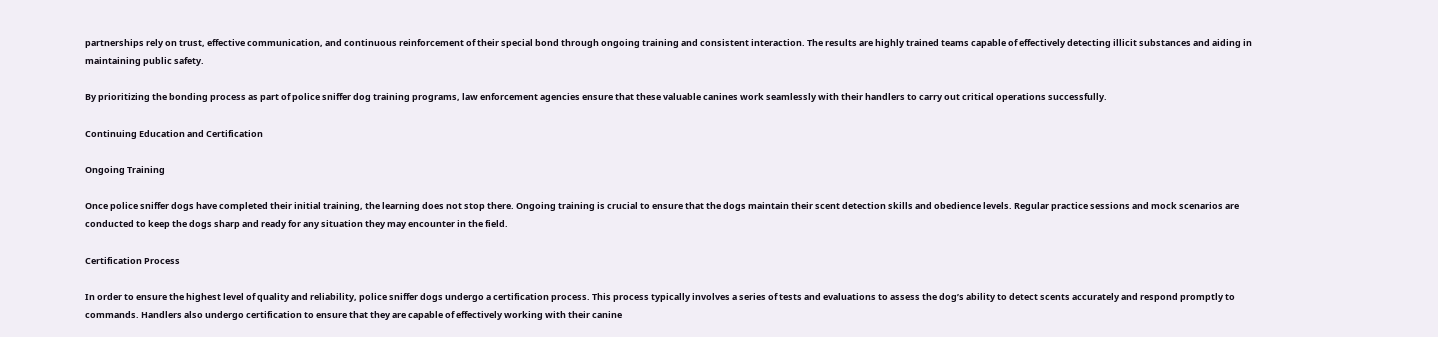partnerships rely on trust, effective communication, and continuous reinforcement of their special bond through ongoing training and consistent interaction. The results are highly trained teams capable of effectively detecting illicit substances and aiding in maintaining public safety.

By prioritizing the bonding process as part of police sniffer dog training programs, law enforcement agencies ensure that these valuable canines work seamlessly with their handlers to carry out critical operations successfully.

Continuing Education and Certification

Ongoing Training

Once police sniffer dogs have completed their initial training, the learning does not stop there. Ongoing training is crucial to ensure that the dogs maintain their scent detection skills and obedience levels. Regular practice sessions and mock scenarios are conducted to keep the dogs sharp and ready for any situation they may encounter in the field.

Certification Process

In order to ensure the highest level of quality and reliability, police sniffer dogs undergo a certification process. This process typically involves a series of tests and evaluations to assess the dog’s ability to detect scents accurately and respond promptly to commands. Handlers also undergo certification to ensure that they are capable of effectively working with their canine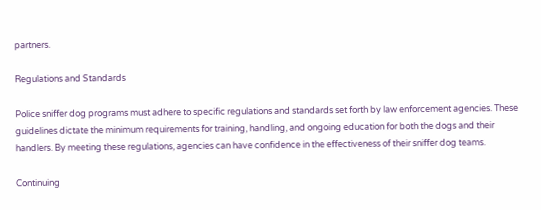partners.

Regulations and Standards

Police sniffer dog programs must adhere to specific regulations and standards set forth by law enforcement agencies. These guidelines dictate the minimum requirements for training, handling, and ongoing education for both the dogs and their handlers. By meeting these regulations, agencies can have confidence in the effectiveness of their sniffer dog teams.

Continuing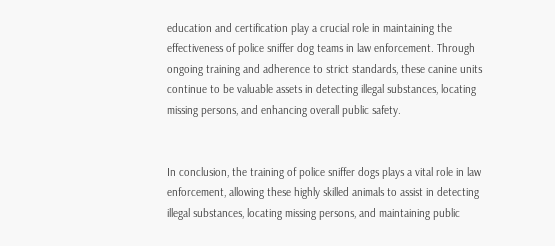education and certification play a crucial role in maintaining the effectiveness of police sniffer dog teams in law enforcement. Through ongoing training and adherence to strict standards, these canine units continue to be valuable assets in detecting illegal substances, locating missing persons, and enhancing overall public safety.


In conclusion, the training of police sniffer dogs plays a vital role in law enforcement, allowing these highly skilled animals to assist in detecting illegal substances, locating missing persons, and maintaining public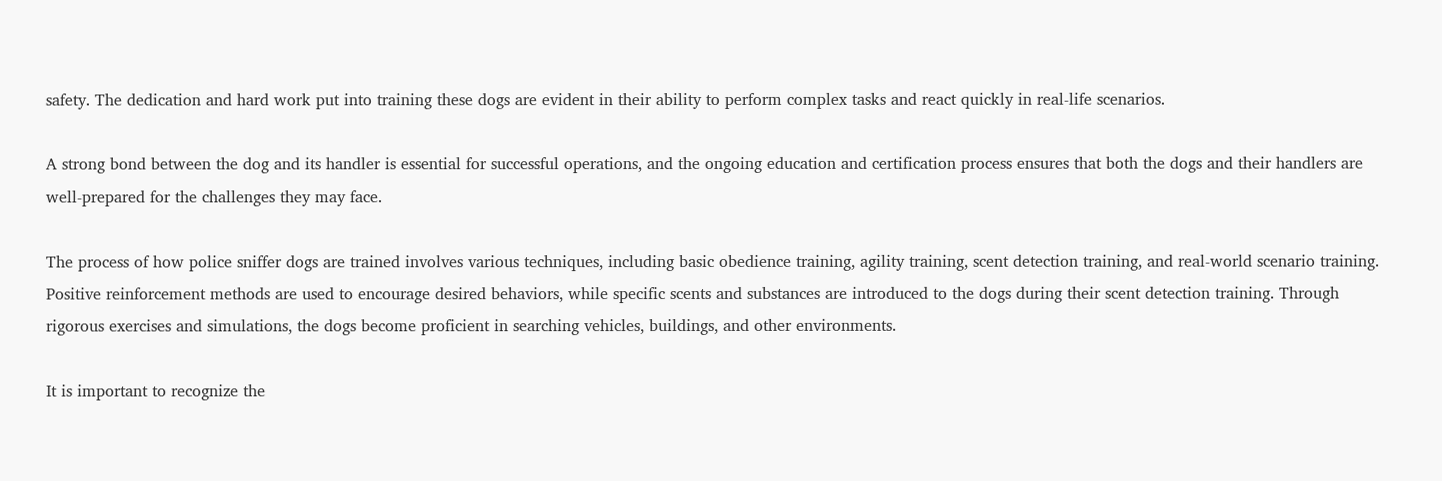safety. The dedication and hard work put into training these dogs are evident in their ability to perform complex tasks and react quickly in real-life scenarios.

A strong bond between the dog and its handler is essential for successful operations, and the ongoing education and certification process ensures that both the dogs and their handlers are well-prepared for the challenges they may face.

The process of how police sniffer dogs are trained involves various techniques, including basic obedience training, agility training, scent detection training, and real-world scenario training. Positive reinforcement methods are used to encourage desired behaviors, while specific scents and substances are introduced to the dogs during their scent detection training. Through rigorous exercises and simulations, the dogs become proficient in searching vehicles, buildings, and other environments.

It is important to recognize the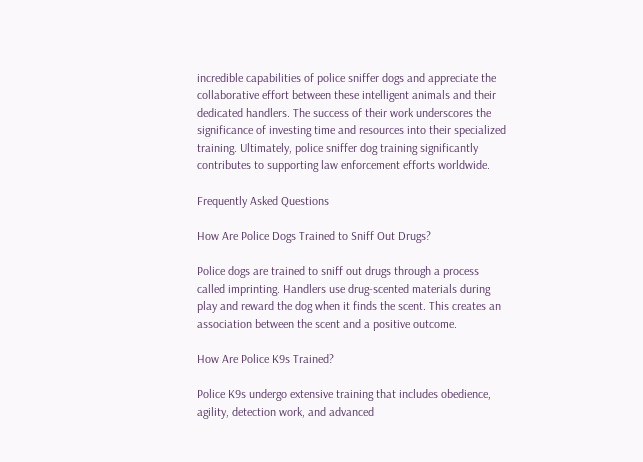incredible capabilities of police sniffer dogs and appreciate the collaborative effort between these intelligent animals and their dedicated handlers. The success of their work underscores the significance of investing time and resources into their specialized training. Ultimately, police sniffer dog training significantly contributes to supporting law enforcement efforts worldwide.

Frequently Asked Questions

How Are Police Dogs Trained to Sniff Out Drugs?

Police dogs are trained to sniff out drugs through a process called imprinting. Handlers use drug-scented materials during play and reward the dog when it finds the scent. This creates an association between the scent and a positive outcome.

How Are Police K9s Trained?

Police K9s undergo extensive training that includes obedience, agility, detection work, and advanced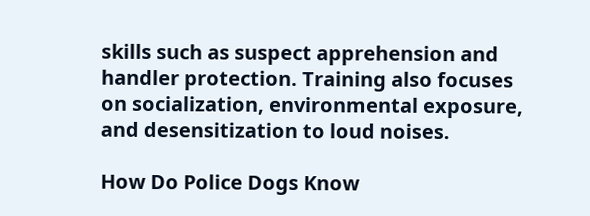skills such as suspect apprehension and handler protection. Training also focuses on socialization, environmental exposure, and desensitization to loud noises.

How Do Police Dogs Know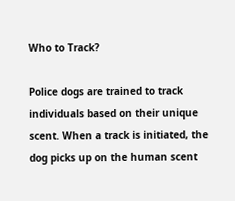Who to Track?

Police dogs are trained to track individuals based on their unique scent. When a track is initiated, the dog picks up on the human scent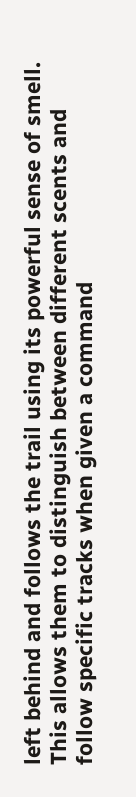left behind and follows the trail using its powerful sense of smell. This allows them to distinguish between different scents and follow specific tracks when given a command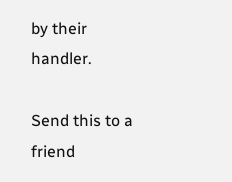by their handler.

Send this to a friend